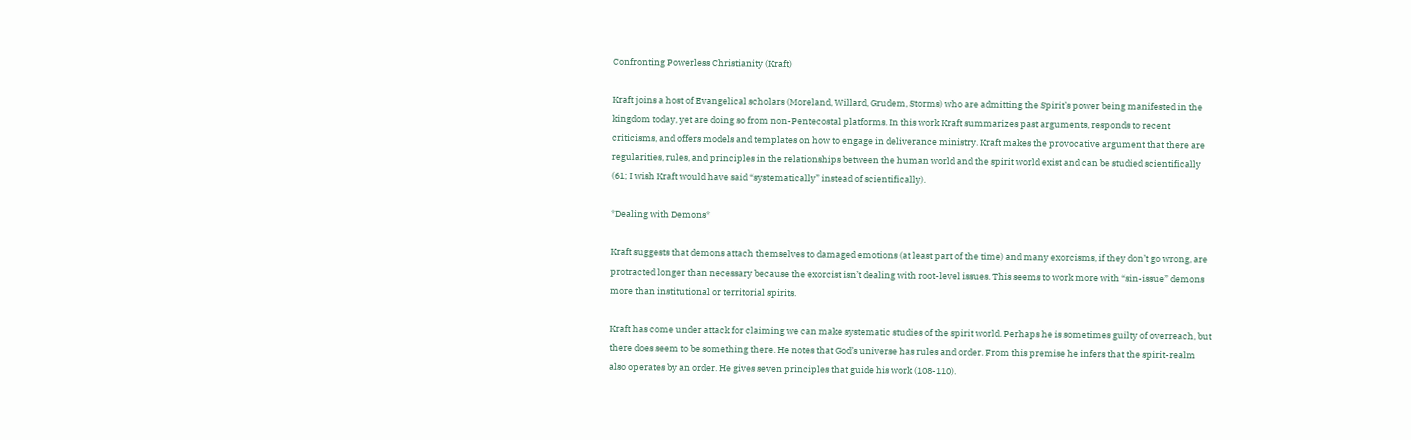Confronting Powerless Christianity (Kraft)

Kraft joins a host of Evangelical scholars (Moreland, Willard, Grudem, Storms) who are admitting the Spirit’s power being manifested in the kingdom today, yet are doing so from non-Pentecostal platforms. In this work Kraft summarizes past arguments, responds to recent criticisms, and offers models and templates on how to engage in deliverance ministry. Kraft makes the provocative argument that there are regularities, rules, and principles in the relationships between the human world and the spirit world exist and can be studied scientifically (61; I wish Kraft would have said “systematically” instead of scientifically).

*Dealing with Demons*

Kraft suggests that demons attach themselves to damaged emotions (at least part of the time) and many exorcisms, if they don’t go wrong, are protracted longer than necessary because the exorcist isn’t dealing with root-level issues. This seems to work more with “sin-issue” demons more than institutional or territorial spirits.

Kraft has come under attack for claiming we can make systematic studies of the spirit world. Perhaps he is sometimes guilty of overreach, but there does seem to be something there. He notes that God’s universe has rules and order. From this premise he infers that the spirit-realm also operates by an order. He gives seven principles that guide his work (108-110).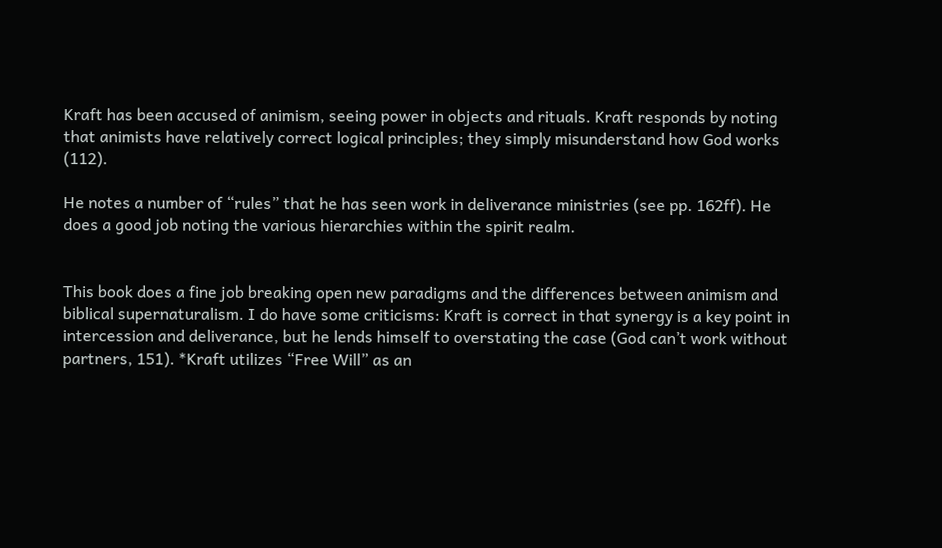Kraft has been accused of animism, seeing power in objects and rituals. Kraft responds by noting that animists have relatively correct logical principles; they simply misunderstand how God works (112).

He notes a number of “rules” that he has seen work in deliverance ministries (see pp. 162ff). He does a good job noting the various hierarchies within the spirit realm.


This book does a fine job breaking open new paradigms and the differences between animism and biblical supernaturalism. I do have some criticisms: Kraft is correct in that synergy is a key point in intercession and deliverance, but he lends himself to overstating the case (God can’t work without partners, 151). *Kraft utilizes “Free Will” as an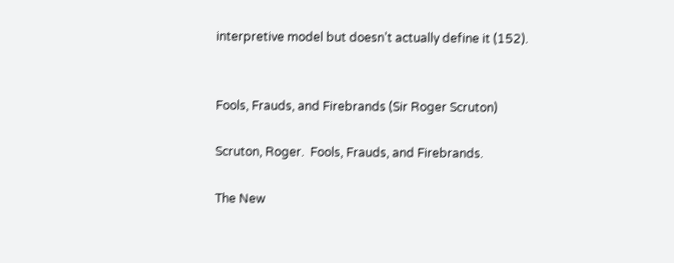interpretive model but doesn’t actually define it (152).


Fools, Frauds, and Firebrands (Sir Roger Scruton)

Scruton, Roger.  Fools, Frauds, and Firebrands.

The New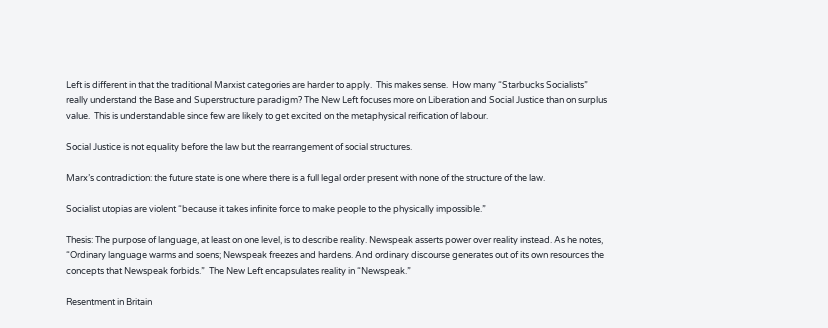Left is different in that the traditional Marxist categories are harder to apply.  This makes sense.  How many “Starbucks Socialists” really understand the Base and Superstructure paradigm? The New Left focuses more on Liberation and Social Justice than on surplus value.  This is understandable since few are likely to get excited on the metaphysical reification of labour.

Social Justice is not equality before the law but the rearrangement of social structures.

Marx’s contradiction: the future state is one where there is a full legal order present with none of the structure of the law.

Socialist utopias are violent “because it takes infinite force to make people to the physically impossible.”

Thesis: The purpose of language, at least on one level, is to describe reality. Newspeak asserts power over reality instead. As he notes, “Ordinary language warms and soens; Newspeak freezes and hardens. And ordinary discourse generates out of its own resources the concepts that Newspeak forbids.”  The New Left encapsulates reality in “Newspeak.”

Resentment in Britain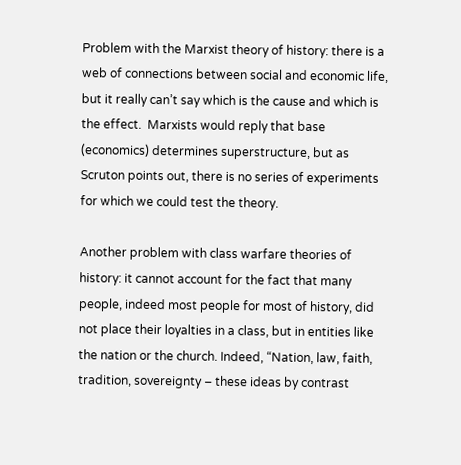Problem with the Marxist theory of history: there is a web of connections between social and economic life, but it really can’t say which is the cause and which is the effect.  Marxists would reply that base (economics) determines superstructure, but as Scruton points out, there is no series of experiments for which we could test the theory.

Another problem with class warfare theories of history: it cannot account for the fact that many people, indeed most people for most of history, did not place their loyalties in a class, but in entities like the nation or the church. Indeed, “Nation, law, faith, tradition, sovereignty – these ideas by contrast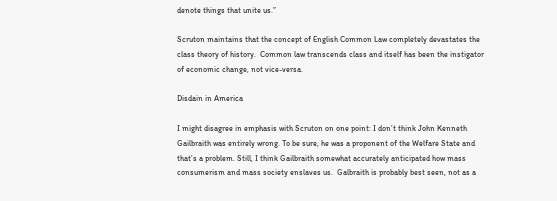denote things that unite us.”

Scruton maintains that the concept of English Common Law completely devastates the class theory of history.  Common law transcends class and itself has been the instigator of economic change, not vice-versa.

Disdain in America

I might disagree in emphasis with Scruton on one point: I don’t think John Kenneth Gailbraith was entirely wrong. To be sure, he was a proponent of the Welfare State and that’s a problem. Still, I think Gailbraith somewhat accurately anticipated how mass consumerism and mass society enslaves us.  Galbraith is probably best seen, not as a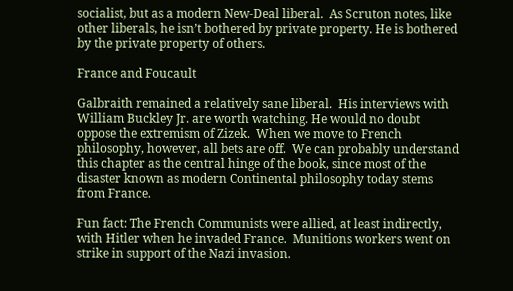socialist, but as a modern New-Deal liberal.  As Scruton notes, like other liberals, he isn’t bothered by private property. He is bothered by the private property of others.

France and Foucault

Galbraith remained a relatively sane liberal.  His interviews with William Buckley Jr. are worth watching. He would no doubt oppose the extremism of Zizek.  When we move to French philosophy, however, all bets are off.  We can probably understand this chapter as the central hinge of the book, since most of the disaster known as modern Continental philosophy today stems from France.

Fun fact: The French Communists were allied, at least indirectly, with Hitler when he invaded France.  Munitions workers went on strike in support of the Nazi invasion.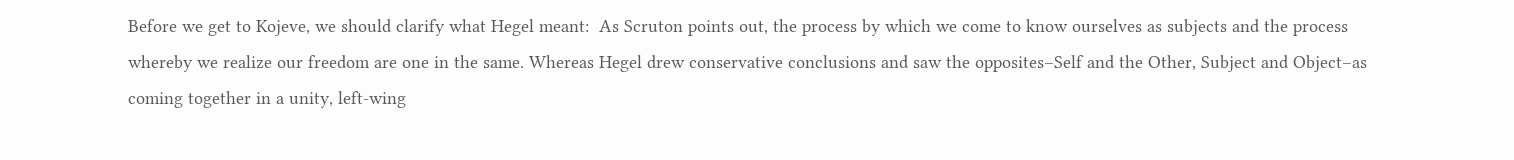Before we get to Kojeve, we should clarify what Hegel meant:  As Scruton points out, the process by which we come to know ourselves as subjects and the process whereby we realize our freedom are one in the same. Whereas Hegel drew conservative conclusions and saw the opposites–Self and the Other, Subject and Object–as coming together in a unity, left-wing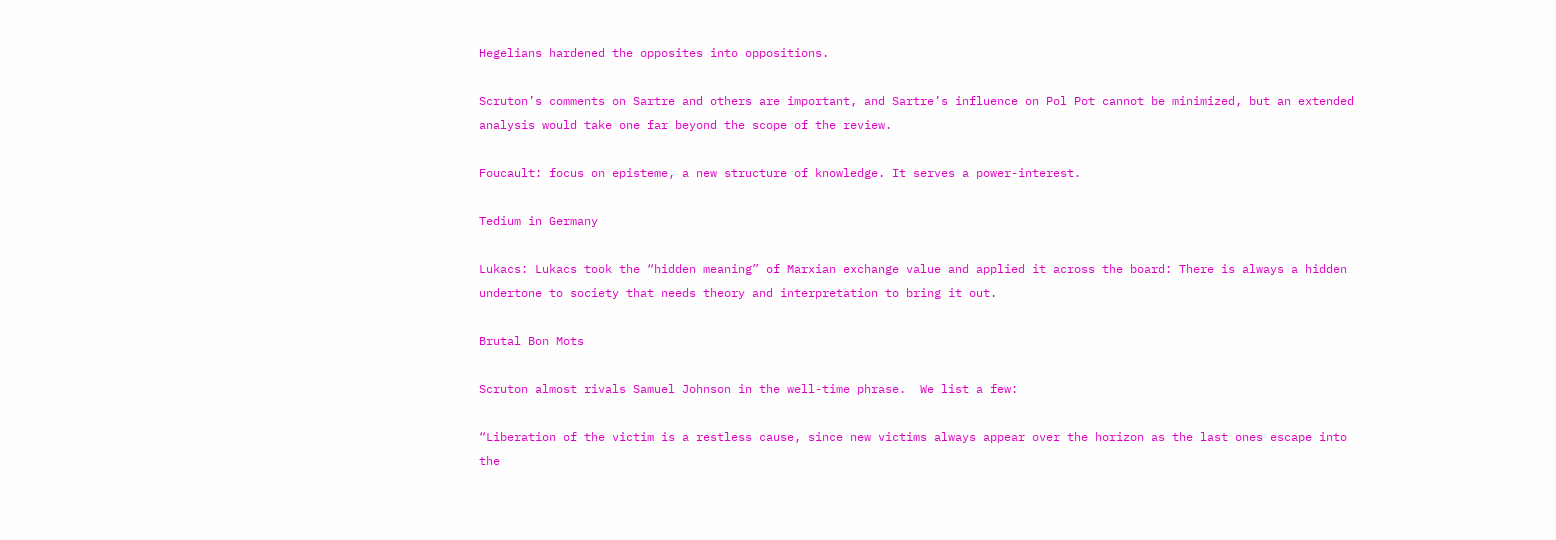Hegelians hardened the opposites into oppositions.

Scruton’s comments on Sartre and others are important, and Sartre’s influence on Pol Pot cannot be minimized, but an extended analysis would take one far beyond the scope of the review.

Foucault: focus on episteme, a new structure of knowledge. It serves a power-interest.

Tedium in Germany

Lukacs: Lukacs took the “hidden meaning” of Marxian exchange value and applied it across the board: There is always a hidden undertone to society that needs theory and interpretation to bring it out.

Brutal Bon Mots

Scruton almost rivals Samuel Johnson in the well-time phrase.  We list a few:

“Liberation of the victim is a restless cause, since new victims always appear over the horizon as the last ones escape into the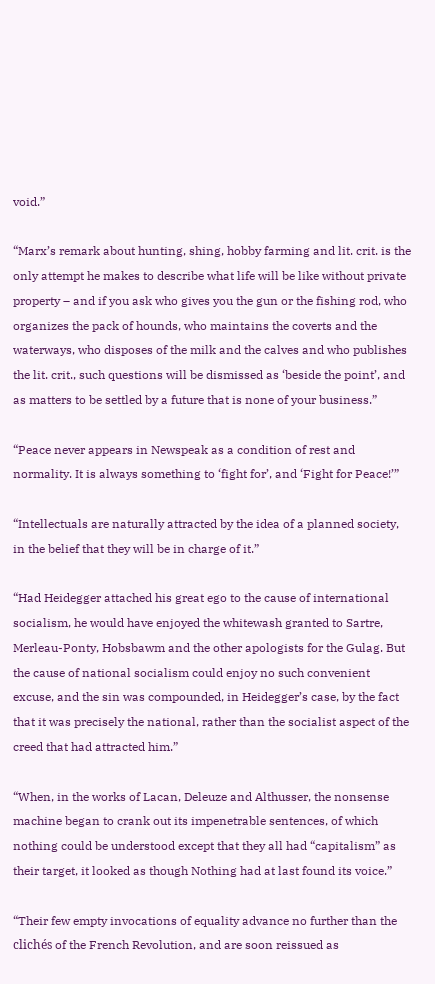void.”

“Marx’s remark about hunting, shing, hobby farming and lit. crit. is the only attempt he makes to describe what life will be like without private property – and if you ask who gives you the gun or the fishing rod, who organizes the pack of hounds, who maintains the coverts and the waterways, who disposes of the milk and the calves and who publishes the lit. crit., such questions will be dismissed as ‘beside the point’, and as matters to be settled by a future that is none of your business.”

“Peace never appears in Newspeak as a condition of rest and normality. It is always something to ‘fight for’, and ‘Fight for Peace!’”

“Intellectuals are naturally attracted by the idea of a planned society, in the belief that they will be in charge of it.”

“Had Heidegger attached his great ego to the cause of international socialism, he would have enjoyed the whitewash granted to Sartre, Merleau-Ponty, Hobsbawm and the other apologists for the Gulag. But the cause of national socialism could enjoy no such convenient excuse, and the sin was compounded, in Heidegger’s case, by the fact that it was precisely the national, rather than the socialist aspect of the creed that had attracted him.”

“When, in the works of Lacan, Deleuze and Althusser, the nonsense machine began to crank out its impenetrable sentences, of which nothing could be understood except that they all had “capitalism” as their target, it looked as though Nothing had at last found its voice.”

“Their few empty invocations of equality advance no further than the clichés of the French Revolution, and are soon reissued as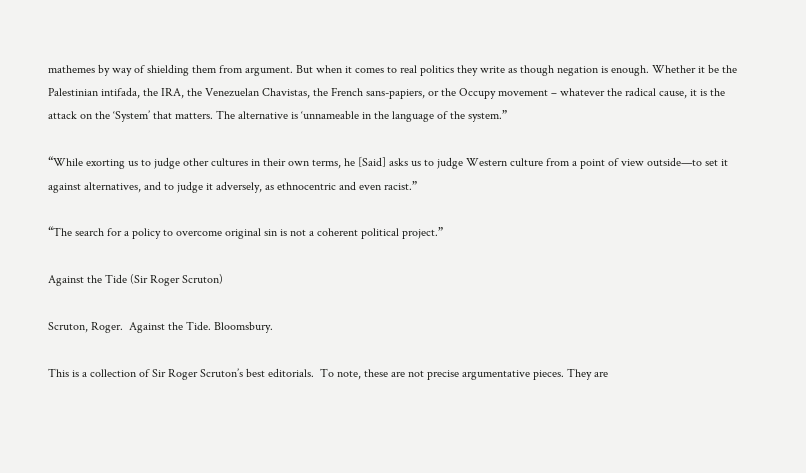mathemes by way of shielding them from argument. But when it comes to real politics they write as though negation is enough. Whether it be the Palestinian intifada, the IRA, the Venezuelan Chavistas, the French sans-papiers, or the Occupy movement – whatever the radical cause, it is the attack on the ‘System’ that matters. The alternative is ‘unnameable in the language of the system.”

“While exorting us to judge other cultures in their own terms, he [Said] asks us to judge Western culture from a point of view outside—to set it against alternatives, and to judge it adversely, as ethnocentric and even racist.”

“The search for a policy to overcome original sin is not a coherent political project.”

Against the Tide (Sir Roger Scruton)

Scruton, Roger.  Against the Tide. Bloomsbury.

This is a collection of Sir Roger Scruton’s best editorials.  To note, these are not precise argumentative pieces. They are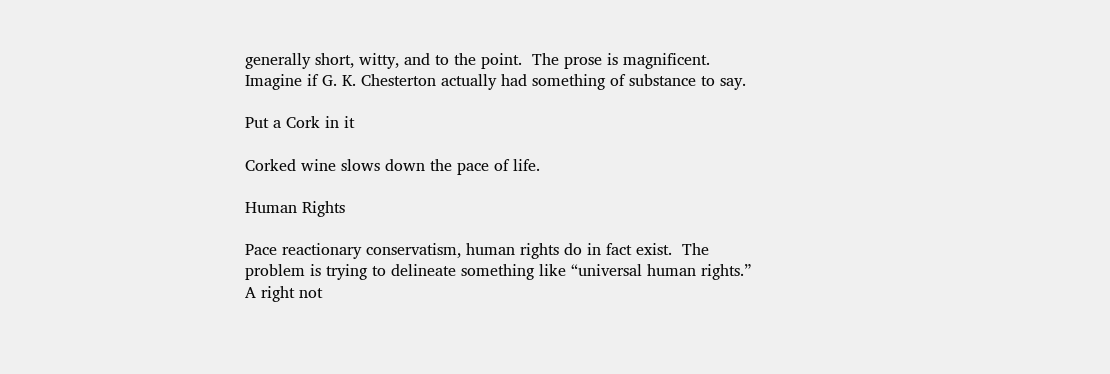generally short, witty, and to the point.  The prose is magnificent.  Imagine if G. K. Chesterton actually had something of substance to say.

Put a Cork in it

Corked wine slows down the pace of life.

Human Rights

Pace reactionary conservatism, human rights do in fact exist.  The problem is trying to delineate something like “universal human rights.”  A right not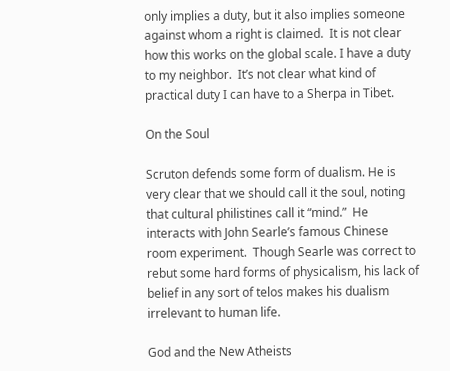only implies a duty, but it also implies someone against whom a right is claimed.  It is not clear how this works on the global scale. I have a duty to my neighbor.  It’s not clear what kind of practical duty I can have to a Sherpa in Tibet.

On the Soul

Scruton defends some form of dualism. He is very clear that we should call it the soul, noting that cultural philistines call it “mind.”  He interacts with John Searle’s famous Chinese room experiment.  Though Searle was correct to rebut some hard forms of physicalism, his lack of belief in any sort of telos makes his dualism irrelevant to human life.

God and the New Atheists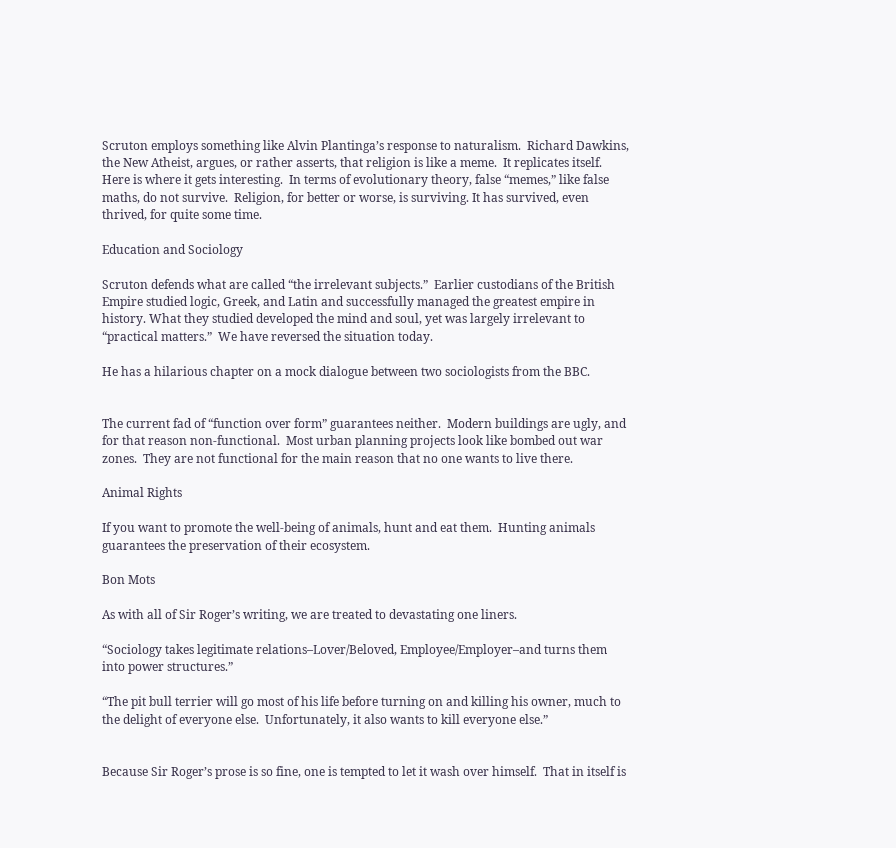Scruton employs something like Alvin Plantinga’s response to naturalism.  Richard Dawkins, the New Atheist, argues, or rather asserts, that religion is like a meme.  It replicates itself.  Here is where it gets interesting.  In terms of evolutionary theory, false “memes,” like false maths, do not survive.  Religion, for better or worse, is surviving. It has survived, even thrived, for quite some time.

Education and Sociology

Scruton defends what are called “the irrelevant subjects.”  Earlier custodians of the British Empire studied logic, Greek, and Latin and successfully managed the greatest empire in history. What they studied developed the mind and soul, yet was largely irrelevant to “practical matters.”  We have reversed the situation today.

He has a hilarious chapter on a mock dialogue between two sociologists from the BBC.


The current fad of “function over form” guarantees neither.  Modern buildings are ugly, and for that reason non-functional.  Most urban planning projects look like bombed out war zones.  They are not functional for the main reason that no one wants to live there.

Animal Rights

If you want to promote the well-being of animals, hunt and eat them.  Hunting animals guarantees the preservation of their ecosystem.

Bon Mots

As with all of Sir Roger’s writing, we are treated to devastating one liners.

“Sociology takes legitimate relations–Lover/Beloved, Employee/Employer–and turns them into power structures.”

“The pit bull terrier will go most of his life before turning on and killing his owner, much to the delight of everyone else.  Unfortunately, it also wants to kill everyone else.”


Because Sir Roger’s prose is so fine, one is tempted to let it wash over himself.  That in itself is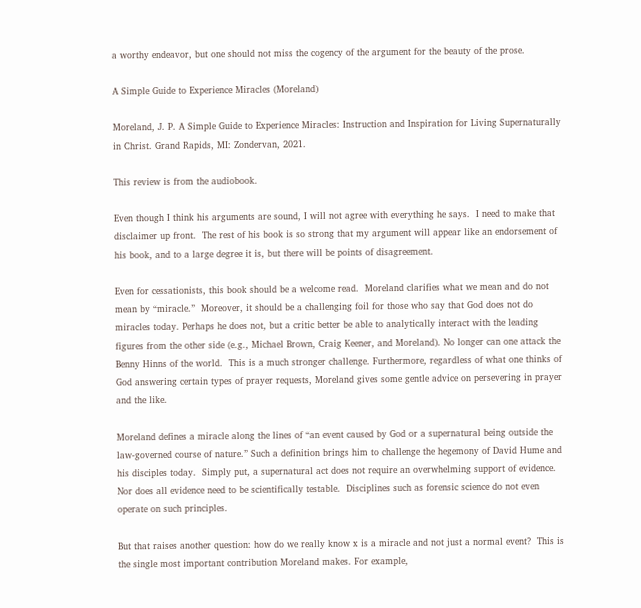a worthy endeavor, but one should not miss the cogency of the argument for the beauty of the prose.

A Simple Guide to Experience Miracles (Moreland)

Moreland, J. P. A Simple Guide to Experience Miracles: Instruction and Inspiration for Living Supernaturally in Christ. Grand Rapids, MI: Zondervan, 2021.

This review is from the audiobook.

Even though I think his arguments are sound, I will not agree with everything he says.  I need to make that disclaimer up front.  The rest of his book is so strong that my argument will appear like an endorsement of his book, and to a large degree it is, but there will be points of disagreement.

Even for cessationists, this book should be a welcome read.  Moreland clarifies what we mean and do not mean by “miracle.”  Moreover, it should be a challenging foil for those who say that God does not do miracles today. Perhaps he does not, but a critic better be able to analytically interact with the leading figures from the other side (e.g., Michael Brown, Craig Keener, and Moreland). No longer can one attack the Benny Hinns of the world.  This is a much stronger challenge. Furthermore, regardless of what one thinks of God answering certain types of prayer requests, Moreland gives some gentle advice on persevering in prayer and the like.

Moreland defines a miracle along the lines of “an event caused by God or a supernatural being outside the law-governed course of nature.” Such a definition brings him to challenge the hegemony of David Hume and his disciples today.  Simply put, a supernatural act does not require an overwhelming support of evidence. Nor does all evidence need to be scientifically testable.  Disciplines such as forensic science do not even operate on such principles.

But that raises another question: how do we really know x is a miracle and not just a normal event?  This is the single most important contribution Moreland makes. For example,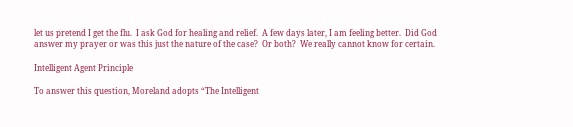let us pretend I get the flu.  I ask God for healing and relief.  A few days later, I am feeling better.  Did God answer my prayer or was this just the nature of the case?  Or both?  We really cannot know for certain.

Intelligent Agent Principle

To answer this question, Moreland adopts “The Intelligent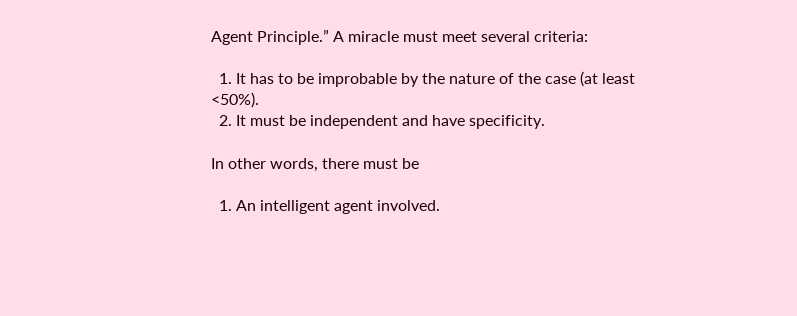Agent Principle.” A miracle must meet several criteria:

  1. It has to be improbable by the nature of the case (at least <50%).
  2. It must be independent and have specificity.

In other words, there must be

  1. An intelligent agent involved.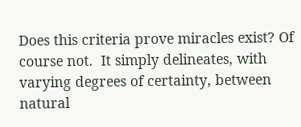Does this criteria prove miracles exist? Of course not.  It simply delineates, with varying degrees of certainty, between natural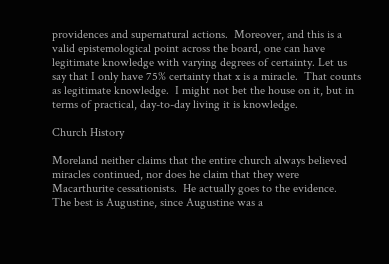providences and supernatural actions.  Moreover, and this is a valid epistemological point across the board, one can have legitimate knowledge with varying degrees of certainty. Let us say that I only have 75% certainty that x is a miracle.  That counts as legitimate knowledge.  I might not bet the house on it, but in terms of practical, day-to-day living it is knowledge.

Church History

Moreland neither claims that the entire church always believed miracles continued, nor does he claim that they were Macarthurite cessationists.  He actually goes to the evidence.  The best is Augustine, since Augustine was a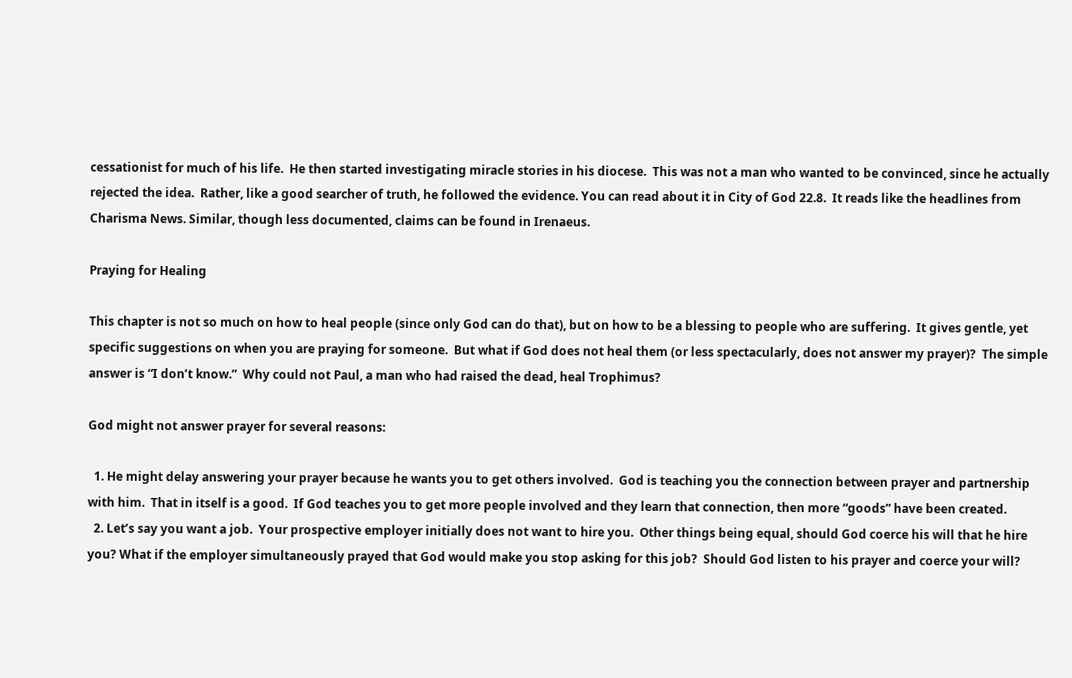cessationist for much of his life.  He then started investigating miracle stories in his diocese.  This was not a man who wanted to be convinced, since he actually rejected the idea.  Rather, like a good searcher of truth, he followed the evidence. You can read about it in City of God 22.8.  It reads like the headlines from Charisma News. Similar, though less documented, claims can be found in Irenaeus.

Praying for Healing

This chapter is not so much on how to heal people (since only God can do that), but on how to be a blessing to people who are suffering.  It gives gentle, yet specific suggestions on when you are praying for someone.  But what if God does not heal them (or less spectacularly, does not answer my prayer)?  The simple answer is “I don’t know.”  Why could not Paul, a man who had raised the dead, heal Trophimus?

God might not answer prayer for several reasons:

  1. He might delay answering your prayer because he wants you to get others involved.  God is teaching you the connection between prayer and partnership with him.  That in itself is a good.  If God teaches you to get more people involved and they learn that connection, then more “goods” have been created.
  2. Let’s say you want a job.  Your prospective employer initially does not want to hire you.  Other things being equal, should God coerce his will that he hire you? What if the employer simultaneously prayed that God would make you stop asking for this job?  Should God listen to his prayer and coerce your will?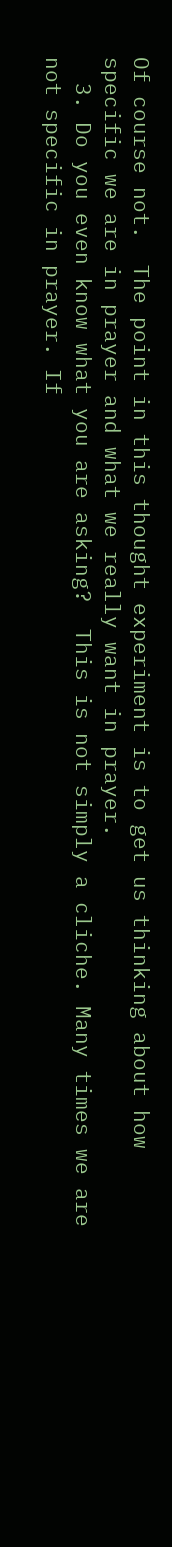Of course not.  The point in this thought experiment is to get us thinking about how specific we are in prayer and what we really want in prayer.
  3. Do you even know what you are asking?  This is not simply a cliche. Many times we are not specific in prayer. If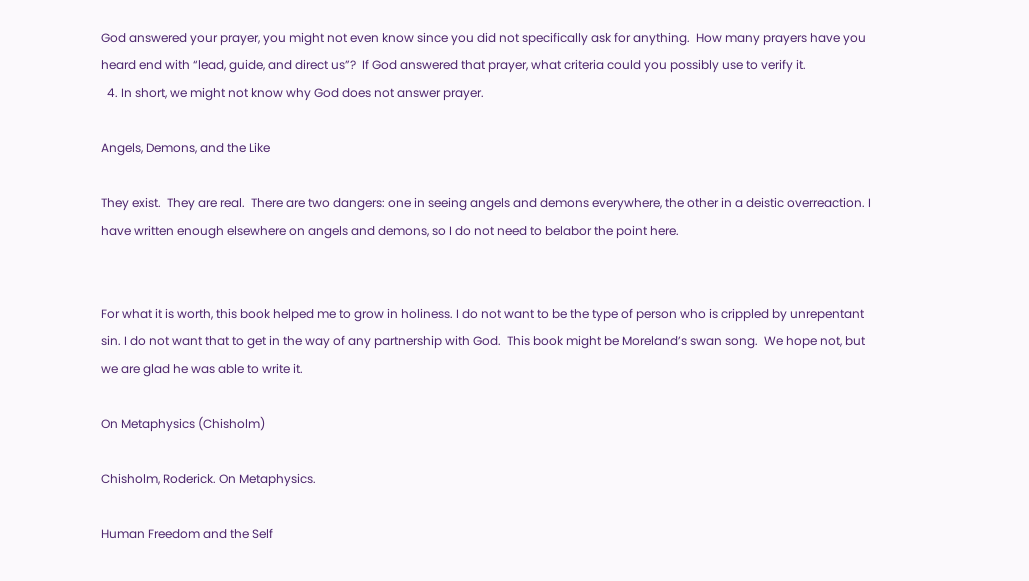God answered your prayer, you might not even know since you did not specifically ask for anything.  How many prayers have you heard end with “lead, guide, and direct us”?  If God answered that prayer, what criteria could you possibly use to verify it.
  4. In short, we might not know why God does not answer prayer.

Angels, Demons, and the Like

They exist.  They are real.  There are two dangers: one in seeing angels and demons everywhere, the other in a deistic overreaction. I have written enough elsewhere on angels and demons, so I do not need to belabor the point here.


For what it is worth, this book helped me to grow in holiness. I do not want to be the type of person who is crippled by unrepentant sin. I do not want that to get in the way of any partnership with God.  This book might be Moreland’s swan song.  We hope not, but we are glad he was able to write it.

On Metaphysics (Chisholm)

Chisholm, Roderick. On Metaphysics.

Human Freedom and the Self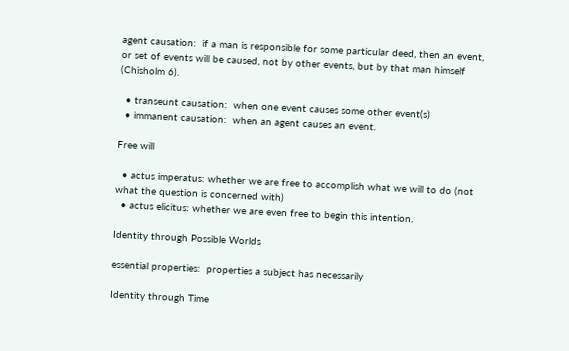agent causation:  if a man is responsible for some particular deed, then an event, or set of events will be caused, not by other events, but by that man himself (Chisholm 6).

  • transeunt causation:  when one event causes some other event(s)
  • immanent causation:  when an agent causes an event.

Free will

  • actus imperatus: whether we are free to accomplish what we will to do (not what the question is concerned with)
  • actus elicitus: whether we are even free to begin this intention.

Identity through Possible Worlds

essential properties:  properties a subject has necessarily

Identity through Time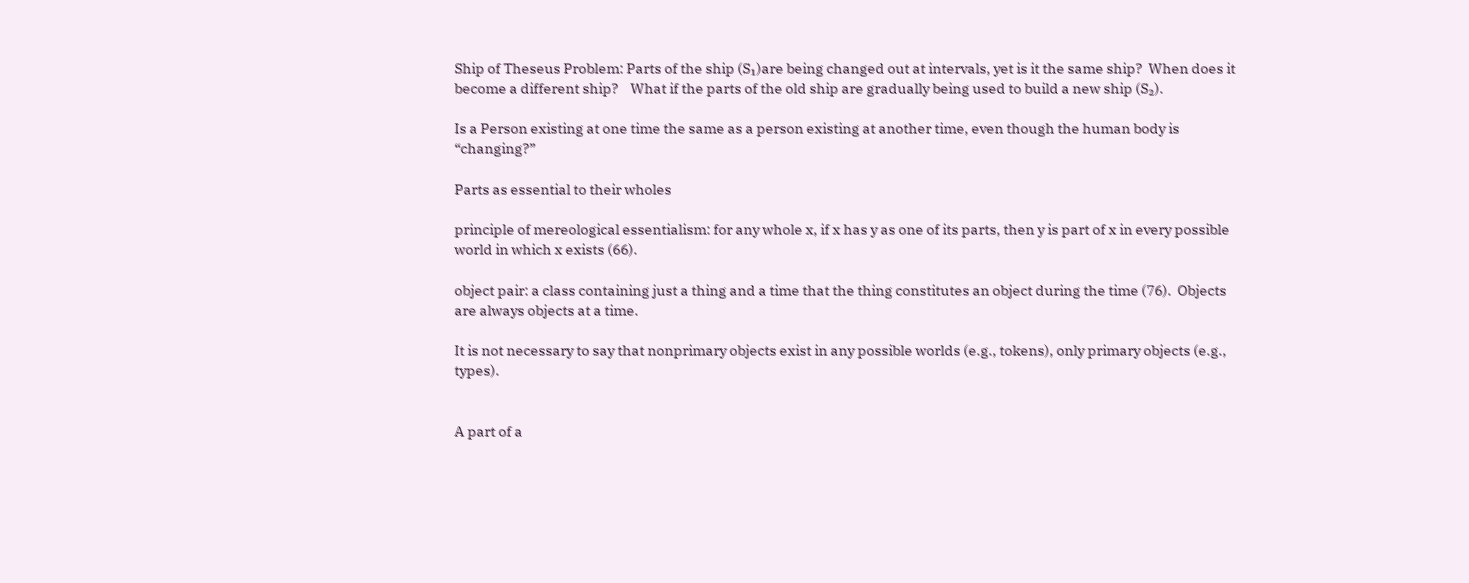Ship of Theseus Problem: Parts of the ship (S₁)are being changed out at intervals, yet is it the same ship?  When does it become a different ship?    What if the parts of the old ship are gradually being used to build a new ship (S₂).

Is a Person existing at one time the same as a person existing at another time, even though the human body is “changing?”

Parts as essential to their wholes

principle of mereological essentialism: for any whole x, if x has y as one of its parts, then y is part of x in every possible world in which x exists (66).

object pair: a class containing just a thing and a time that the thing constitutes an object during the time (76).  Objects are always objects at a time.

It is not necessary to say that nonprimary objects exist in any possible worlds (e.g., tokens), only primary objects (e.g., types).


A part of a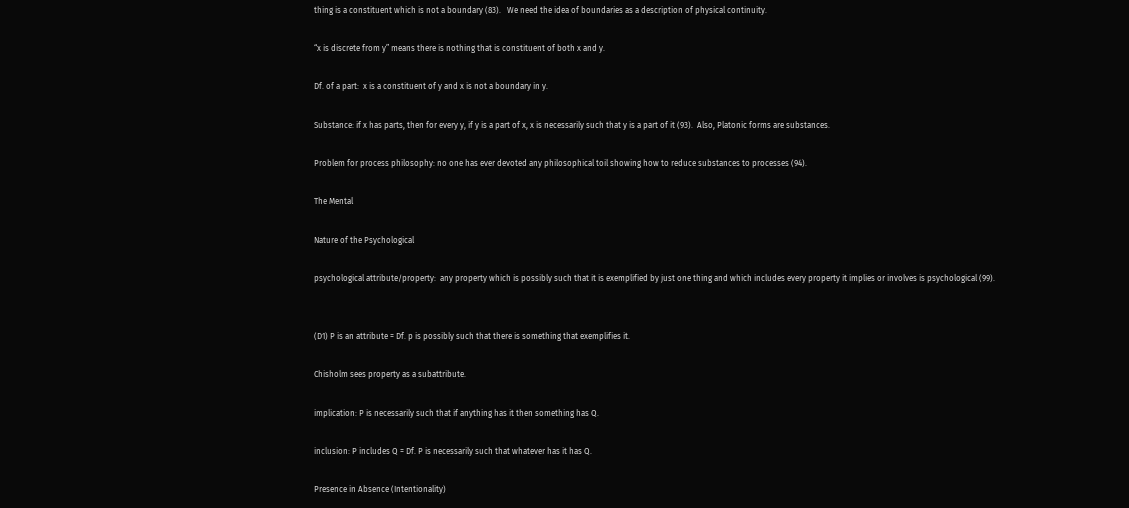thing is a constituent which is not a boundary (83).   We need the idea of boundaries as a description of physical continuity.

“x is discrete from y” means there is nothing that is constituent of both x and y.

Df. of a part:  x is a constituent of y and x is not a boundary in y.

Substance: if x has parts, then for every y, if y is a part of x, x is necessarily such that y is a part of it (93).  Also, Platonic forms are substances.

Problem for process philosophy: no one has ever devoted any philosophical toil showing how to reduce substances to processes (94).

The Mental

Nature of the Psychological

psychological attribute/property:  any property which is possibly such that it is exemplified by just one thing and which includes every property it implies or involves is psychological (99).


(D1) P is an attribute = Df. p is possibly such that there is something that exemplifies it.

Chisholm sees property as a subattribute.

implication: P is necessarily such that if anything has it then something has Q.

inclusion: P includes Q = Df. P is necessarily such that whatever has it has Q.

Presence in Absence (Intentionality)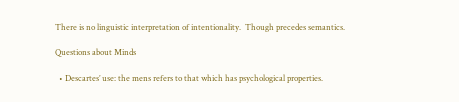There is no linguistic interpretation of intentionality.  Though precedes semantics.

Questions about Minds

  • Descartes’ use: the mens refers to that which has psychological properties.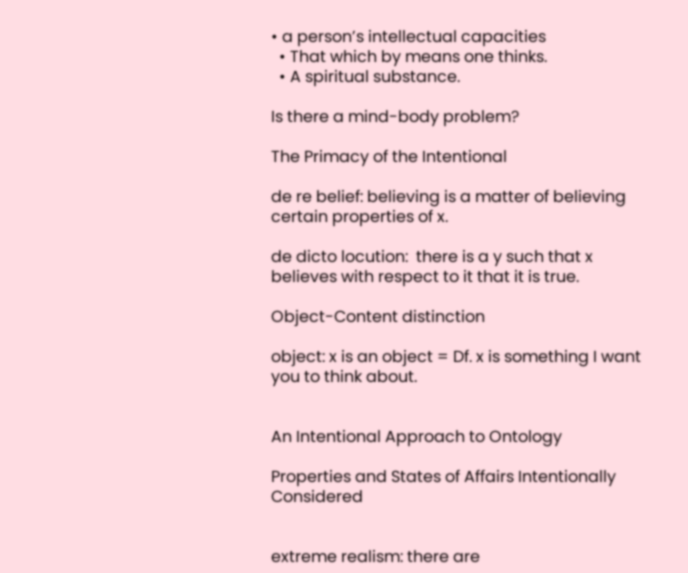• a person’s intellectual capacities
  • That which by means one thinks.
  • A spiritual substance.

Is there a mind-body problem?

The Primacy of the Intentional

de re belief: believing is a matter of believing certain properties of x.

de dicto locution:  there is a y such that x believes with respect to it that it is true.

Object-Content distinction

object: x is an object = Df. x is something I want you to think about.


An Intentional Approach to Ontology

Properties and States of Affairs Intentionally Considered


extreme realism: there are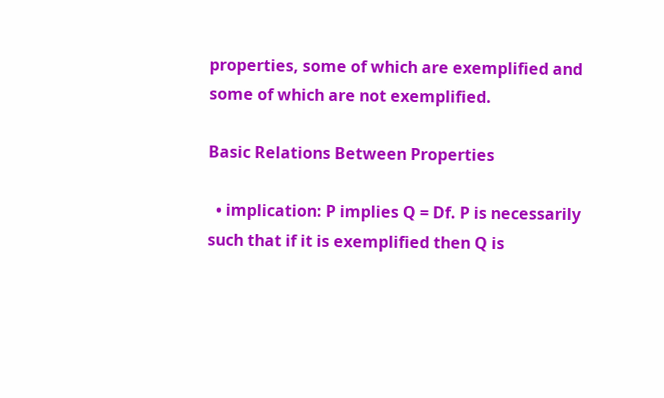properties, some of which are exemplified and some of which are not exemplified.

Basic Relations Between Properties

  • implication: P implies Q = Df. P is necessarily such that if it is exemplified then Q is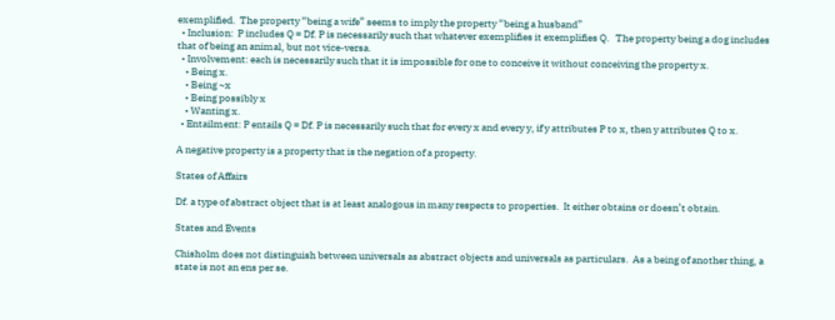exemplified.  The property “being a wife” seems to imply the property “being a husband”
  • Inclusion:  P includes Q = Df. P is necessarily such that whatever exemplifies it exemplifies Q.   The property being a dog includes that of being an animal, but not vice-versa.
  • Involvement: each is necessarily such that it is impossible for one to conceive it without conceiving the property x.
    • Being x.
    • Being ~x
    • Being possibly x
    • Wanting x.
  • Entailment: P entails Q = Df. P is necessarily such that for every x and every y, if y attributes P to x, then y attributes Q to x.

A negative property is a property that is the negation of a property.

States of Affairs

Df. a type of abstract object that is at least analogous in many respects to properties.  It either obtains or doesn’t obtain.

States and Events

Chisholm does not distinguish between universals as abstract objects and universals as particulars.  As a being of another thing, a state is not an ens per se.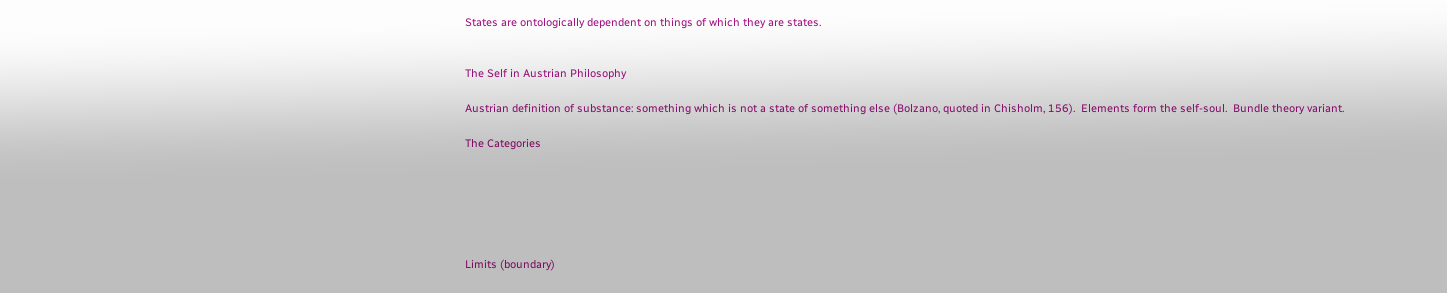States are ontologically dependent on things of which they are states.


The Self in Austrian Philosophy

Austrian definition of substance: something which is not a state of something else (Bolzano, quoted in Chisholm, 156).  Elements form the self-soul.  Bundle theory variant.

The Categories






Limits (boundary)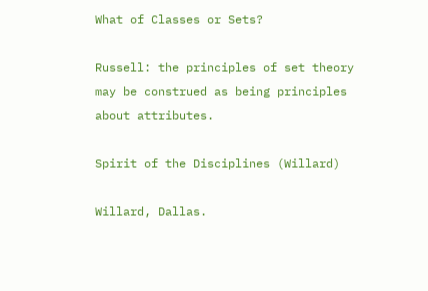What of Classes or Sets?

Russell: the principles of set theory may be construed as being principles about attributes.

Spirit of the Disciplines (Willard)

Willard, Dallas.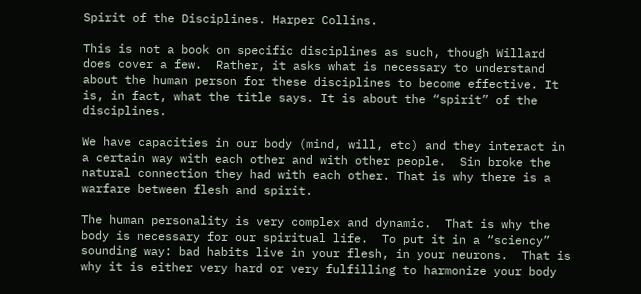Spirit of the Disciplines. Harper Collins.

This is not a book on specific disciplines as such, though Willard does cover a few.  Rather, it asks what is necessary to understand about the human person for these disciplines to become effective. It is, in fact, what the title says. It is about the “spirit” of the disciplines.

We have capacities in our body (mind, will, etc) and they interact in a certain way with each other and with other people.  Sin broke the natural connection they had with each other. That is why there is a warfare between flesh and spirit.

The human personality is very complex and dynamic.  That is why the body is necessary for our spiritual life.  To put it in a “sciency” sounding way: bad habits live in your flesh, in your neurons.  That is why it is either very hard or very fulfilling to harmonize your body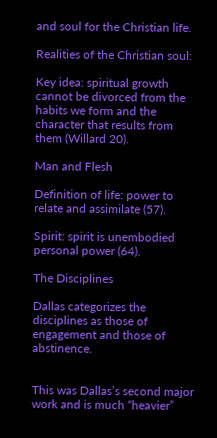and soul for the Christian life.

Realities of the Christian soul:

Key idea: spiritual growth cannot be divorced from the habits we form and the character that results from them (Willard 20).

Man and Flesh

Definition of life: power to relate and assimilate (57).

Spirit: spirit is unembodied personal power (64).

The Disciplines

Dallas categorizes the disciplines as those of engagement and those of abstinence.


This was Dallas’s second major work and is much “heavier”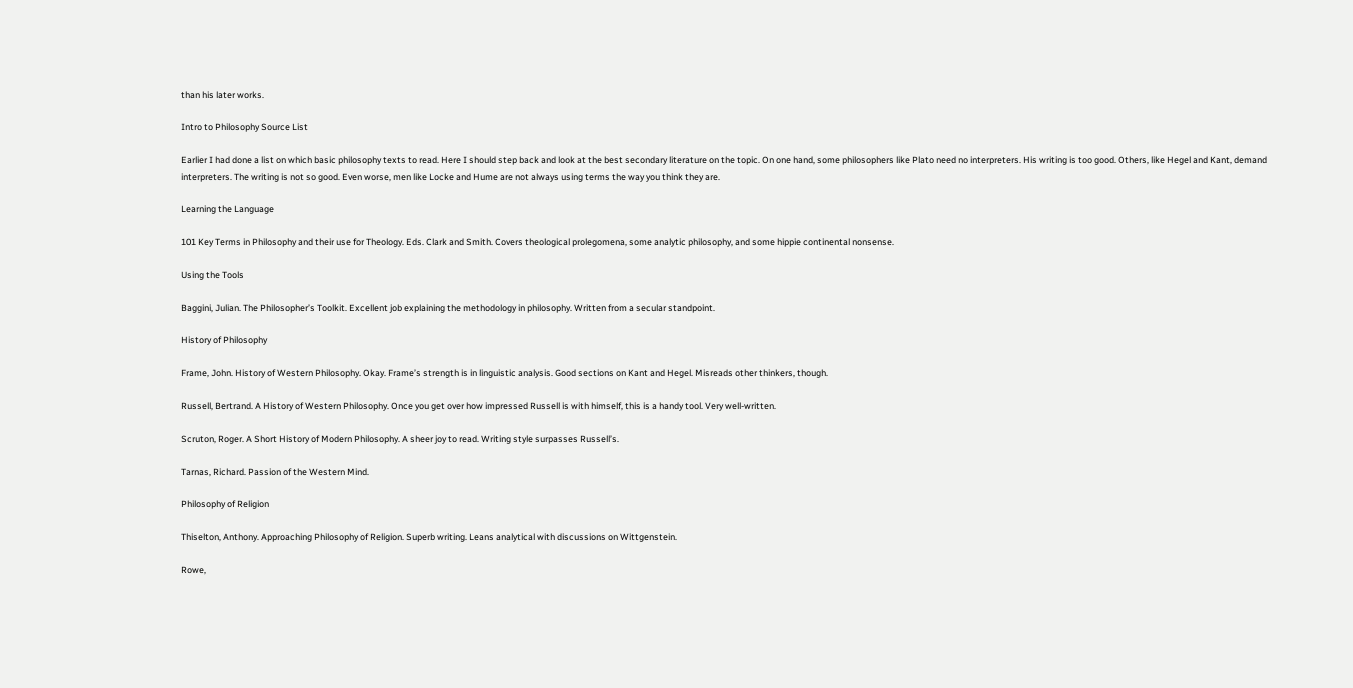than his later works.

Intro to Philosophy Source List

Earlier I had done a list on which basic philosophy texts to read. Here I should step back and look at the best secondary literature on the topic. On one hand, some philosophers like Plato need no interpreters. His writing is too good. Others, like Hegel and Kant, demand interpreters. The writing is not so good. Even worse, men like Locke and Hume are not always using terms the way you think they are.

Learning the Language

101 Key Terms in Philosophy and their use for Theology. Eds. Clark and Smith. Covers theological prolegomena, some analytic philosophy, and some hippie continental nonsense.

Using the Tools

Baggini, Julian. The Philosopher’s Toolkit. Excellent job explaining the methodology in philosophy. Written from a secular standpoint.

History of Philosophy

Frame, John. History of Western Philosophy. Okay. Frame’s strength is in linguistic analysis. Good sections on Kant and Hegel. Misreads other thinkers, though.

Russell, Bertrand. A History of Western Philosophy. Once you get over how impressed Russell is with himself, this is a handy tool. Very well-written.

Scruton, Roger. A Short History of Modern Philosophy. A sheer joy to read. Writing style surpasses Russell’s.

Tarnas, Richard. Passion of the Western Mind.

Philosophy of Religion

Thiselton, Anthony. Approaching Philosophy of Religion. Superb writing. Leans analytical with discussions on Wittgenstein.

Rowe,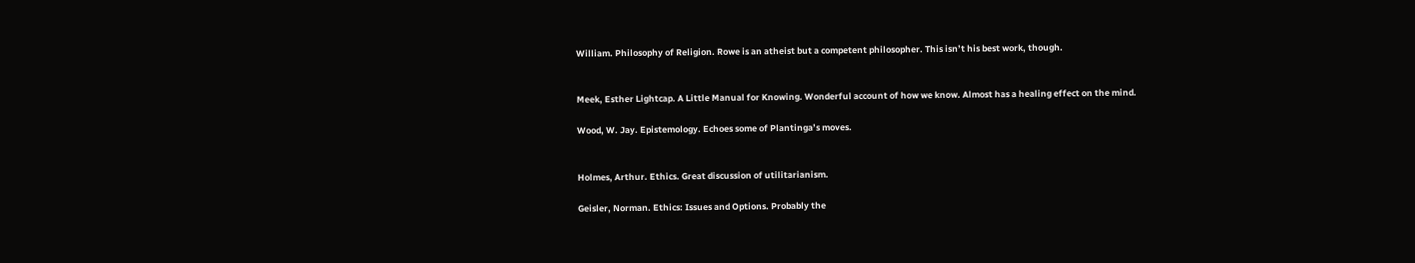William. Philosophy of Religion. Rowe is an atheist but a competent philosopher. This isn’t his best work, though.


Meek, Esther Lightcap. A Little Manual for Knowing. Wonderful account of how we know. Almost has a healing effect on the mind.

Wood, W. Jay. Epistemology. Echoes some of Plantinga’s moves.


Holmes, Arthur. Ethics. Great discussion of utilitarianism.

Geisler, Norman. Ethics: Issues and Options. Probably the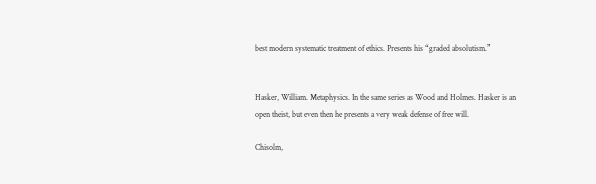best modern systematic treatment of ethics. Presents his “graded absolutism.”


Hasker, William. Metaphysics. In the same series as Wood and Holmes. Hasker is an open theist, but even then he presents a very weak defense of free will.

Chisolm,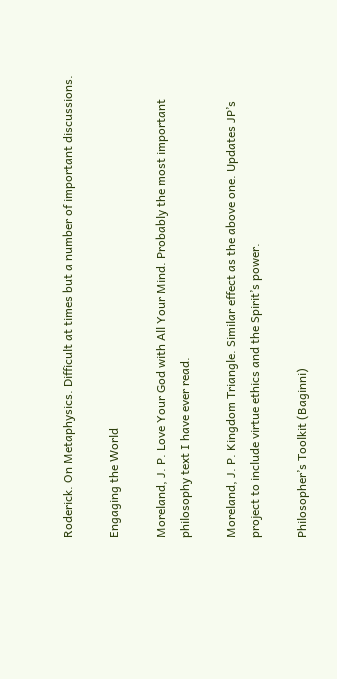Roderick. On Metaphysics. Difficult at times but a number of important discussions.

Engaging the World

Moreland, J. P. Love Your God with All Your Mind. Probably the most important philosophy text I have ever read.

Moreland, J. P. Kingdom Triangle. Similar effect as the above one. Updates JP’s project to include virtue ethics and the Spirit’s power.

Philosopher’s Toolkit (Baginni)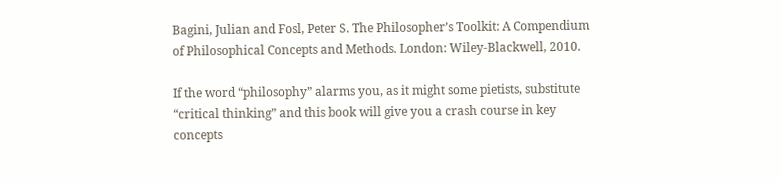Bagini, Julian and Fosl, Peter S. The Philosopher’s Toolkit: A Compendium of Philosophical Concepts and Methods. London: Wiley-Blackwell, 2010.

If the word “philosophy” alarms you, as it might some pietists, substitute “critical thinking” and this book will give you a crash course in key concepts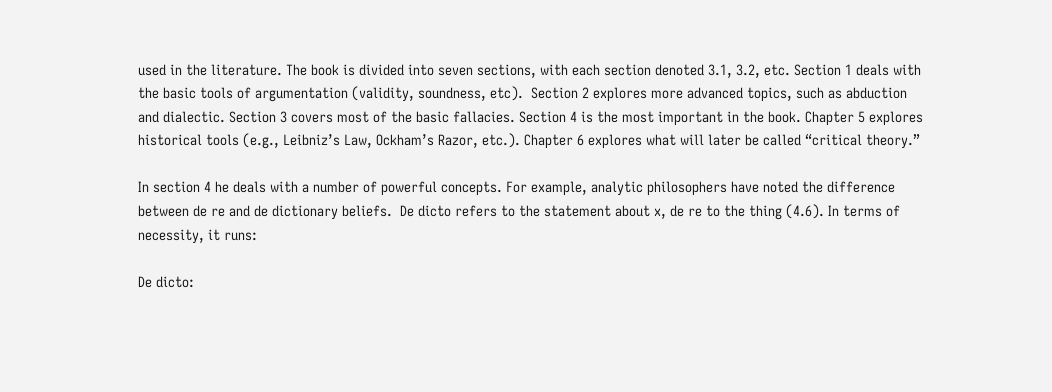used in the literature. The book is divided into seven sections, with each section denoted 3.1, 3.2, etc. Section 1 deals with the basic tools of argumentation (validity, soundness, etc).  Section 2 explores more advanced topics, such as abduction and dialectic. Section 3 covers most of the basic fallacies. Section 4 is the most important in the book. Chapter 5 explores historical tools (e.g., Leibniz’s Law, Ockham’s Razor, etc.). Chapter 6 explores what will later be called “critical theory.”

In section 4 he deals with a number of powerful concepts. For example, analytic philosophers have noted the difference between de re and de dictionary beliefs.  De dicto refers to the statement about x, de re to the thing (4.6). In terms of necessity, it runs:

De dicto: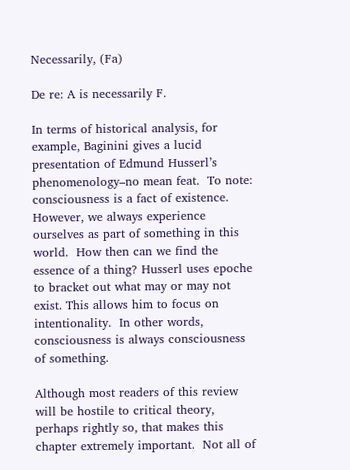Necessarily, (Fa)

De re: A is necessarily F.

In terms of historical analysis, for example, Baginini gives a lucid presentation of Edmund Husserl’s phenomenology–no mean feat.  To note: consciousness is a fact of existence. However, we always experience ourselves as part of something in this world.  How then can we find the essence of a thing? Husserl uses epoche to bracket out what may or may not exist. This allows him to focus on intentionality.  In other words, consciousness is always consciousness of something.

Although most readers of this review will be hostile to critical theory, perhaps rightly so, that makes this chapter extremely important.  Not all of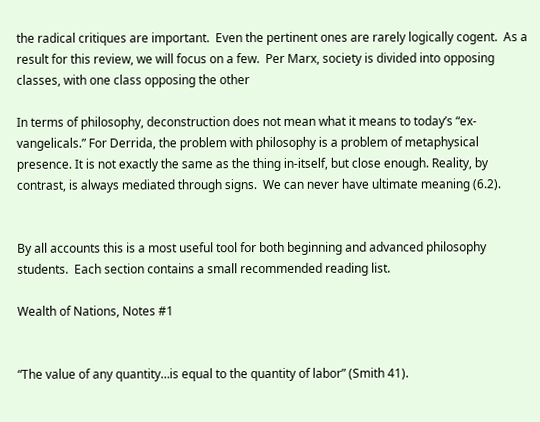the radical critiques are important.  Even the pertinent ones are rarely logically cogent.  As a result for this review, we will focus on a few.  Per Marx, society is divided into opposing classes, with one class opposing the other

In terms of philosophy, deconstruction does not mean what it means to today’s “ex-vangelicals.” For Derrida, the problem with philosophy is a problem of metaphysical presence. It is not exactly the same as the thing in-itself, but close enough. Reality, by contrast, is always mediated through signs.  We can never have ultimate meaning (6.2).


By all accounts this is a most useful tool for both beginning and advanced philosophy students.  Each section contains a small recommended reading list.

Wealth of Nations, Notes #1


“The value of any quantity…is equal to the quantity of labor” (Smith 41).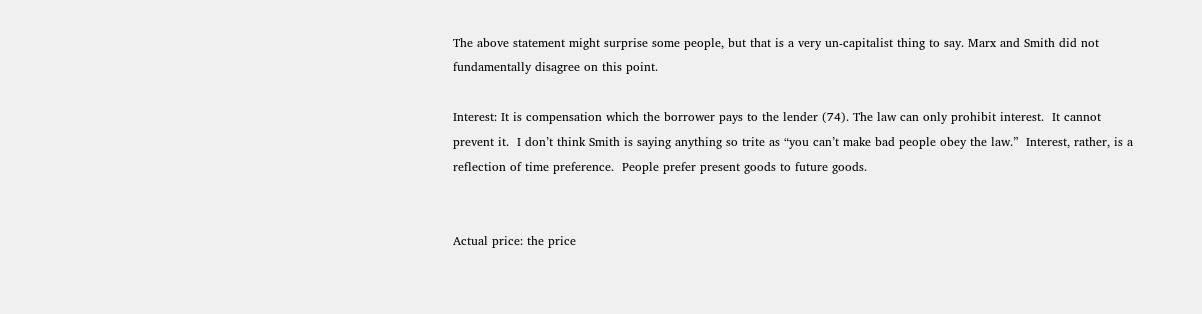The above statement might surprise some people, but that is a very un-capitalist thing to say. Marx and Smith did not fundamentally disagree on this point.

Interest: It is compensation which the borrower pays to the lender (74). The law can only prohibit interest.  It cannot prevent it.  I don’t think Smith is saying anything so trite as “you can’t make bad people obey the law.”  Interest, rather, is a reflection of time preference.  People prefer present goods to future goods.


Actual price: the price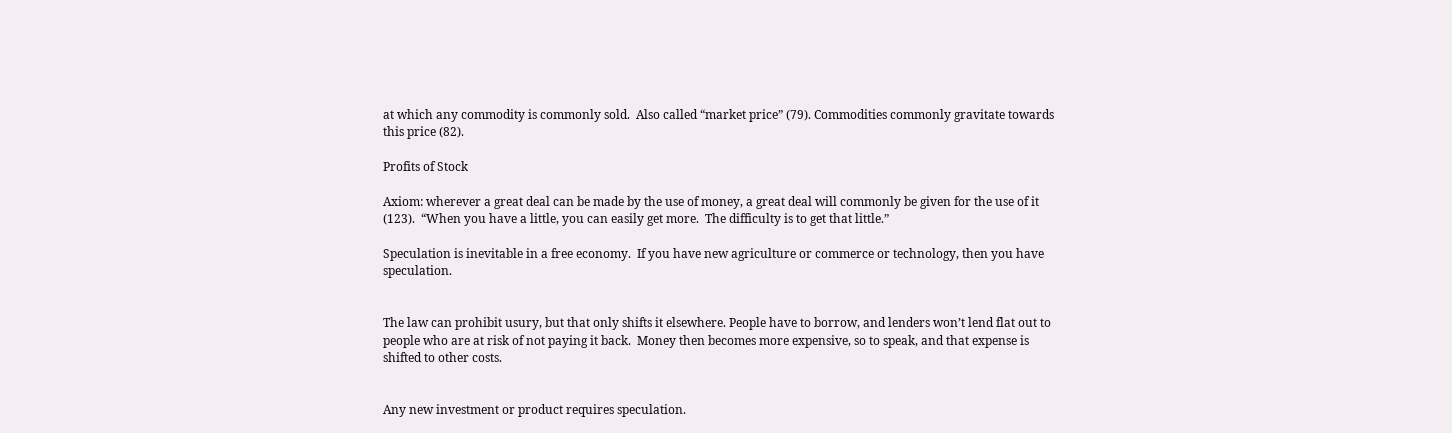at which any commodity is commonly sold.  Also called “market price” (79). Commodities commonly gravitate towards this price (82).

Profits of Stock

Axiom: wherever a great deal can be made by the use of money, a great deal will commonly be given for the use of it (123).  “When you have a little, you can easily get more.  The difficulty is to get that little.”

Speculation is inevitable in a free economy.  If you have new agriculture or commerce or technology, then you have speculation.


The law can prohibit usury, but that only shifts it elsewhere. People have to borrow, and lenders won’t lend flat out to people who are at risk of not paying it back.  Money then becomes more expensive, so to speak, and that expense is shifted to other costs.


Any new investment or product requires speculation.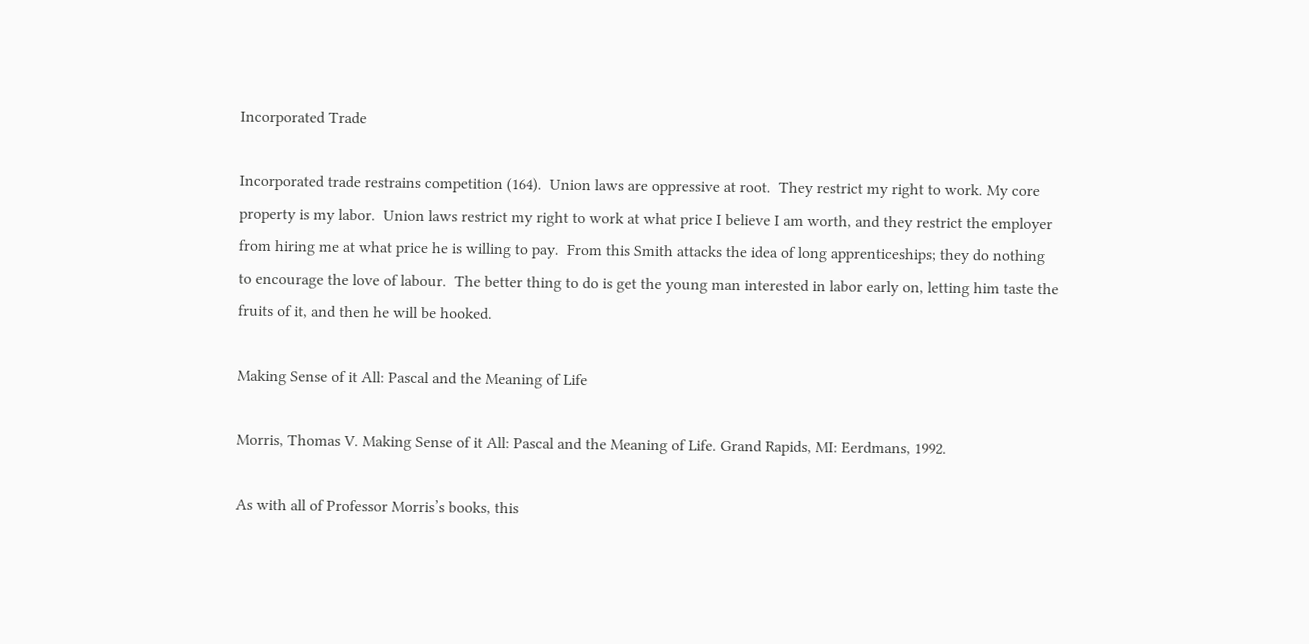Incorporated Trade

Incorporated trade restrains competition (164).  Union laws are oppressive at root.  They restrict my right to work. My core property is my labor.  Union laws restrict my right to work at what price I believe I am worth, and they restrict the employer from hiring me at what price he is willing to pay.  From this Smith attacks the idea of long apprenticeships; they do nothing to encourage the love of labour.  The better thing to do is get the young man interested in labor early on, letting him taste the fruits of it, and then he will be hooked.

Making Sense of it All: Pascal and the Meaning of Life

Morris, Thomas V. Making Sense of it All: Pascal and the Meaning of Life. Grand Rapids, MI: Eerdmans, 1992.

As with all of Professor Morris’s books, this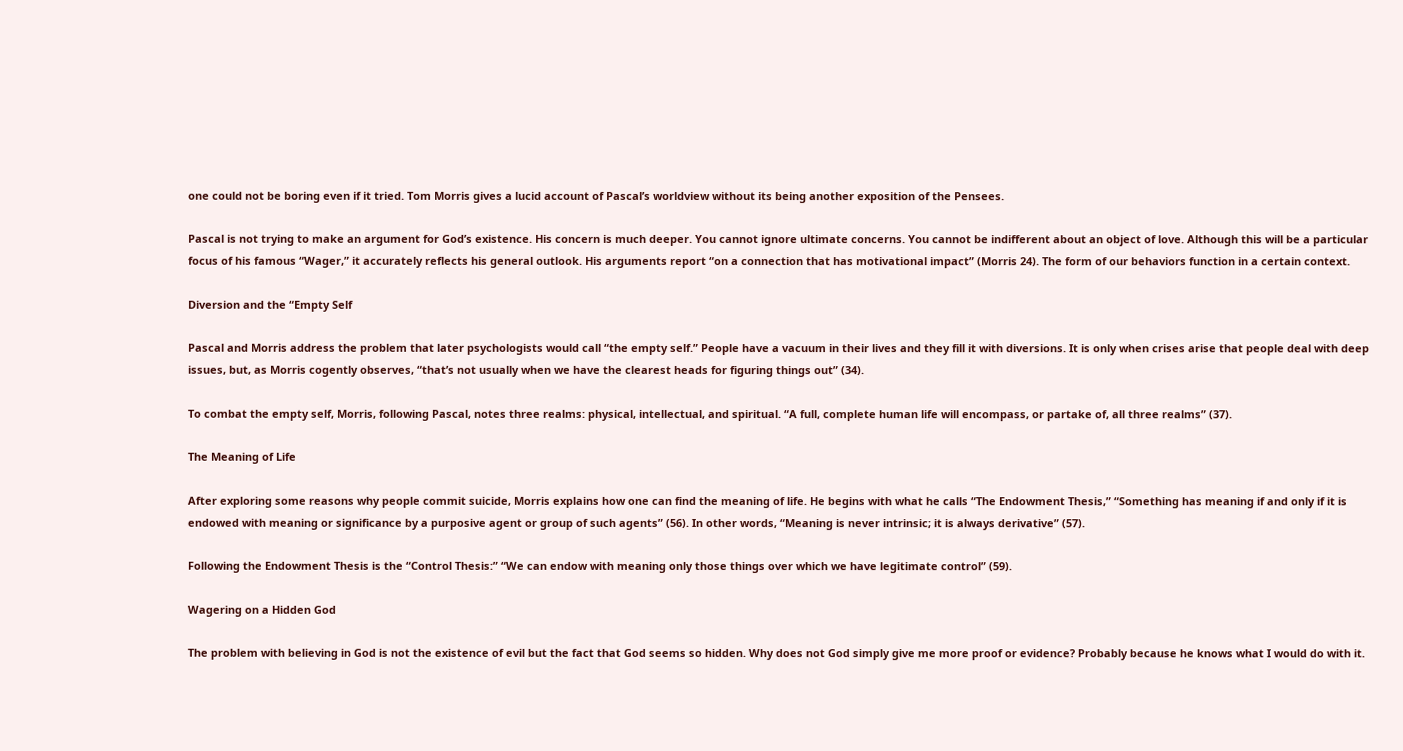one could not be boring even if it tried. Tom Morris gives a lucid account of Pascal’s worldview without its being another exposition of the Pensees.

Pascal is not trying to make an argument for God’s existence. His concern is much deeper. You cannot ignore ultimate concerns. You cannot be indifferent about an object of love. Although this will be a particular focus of his famous “Wager,” it accurately reflects his general outlook. His arguments report “on a connection that has motivational impact” (Morris 24). The form of our behaviors function in a certain context.

Diversion and the “Empty Self

Pascal and Morris address the problem that later psychologists would call “the empty self.” People have a vacuum in their lives and they fill it with diversions. It is only when crises arise that people deal with deep issues, but, as Morris cogently observes, “that’s not usually when we have the clearest heads for figuring things out” (34).

To combat the empty self, Morris, following Pascal, notes three realms: physical, intellectual, and spiritual. “A full, complete human life will encompass, or partake of, all three realms” (37).

The Meaning of Life

After exploring some reasons why people commit suicide, Morris explains how one can find the meaning of life. He begins with what he calls “The Endowment Thesis,” “Something has meaning if and only if it is endowed with meaning or significance by a purposive agent or group of such agents” (56). In other words, “Meaning is never intrinsic; it is always derivative” (57).

Following the Endowment Thesis is the “Control Thesis:” “We can endow with meaning only those things over which we have legitimate control” (59).

Wagering on a Hidden God

The problem with believing in God is not the existence of evil but the fact that God seems so hidden. Why does not God simply give me more proof or evidence? Probably because he knows what I would do with it.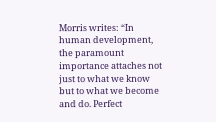Morris writes: “In human development, the paramount importance attaches not just to what we know but to what we become and do. Perfect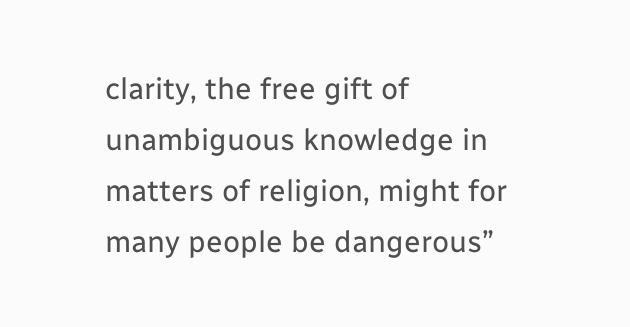clarity, the free gift of unambiguous knowledge in matters of religion, might for many people be dangerous”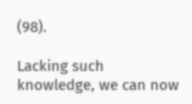(98).

Lacking such knowledge, we can now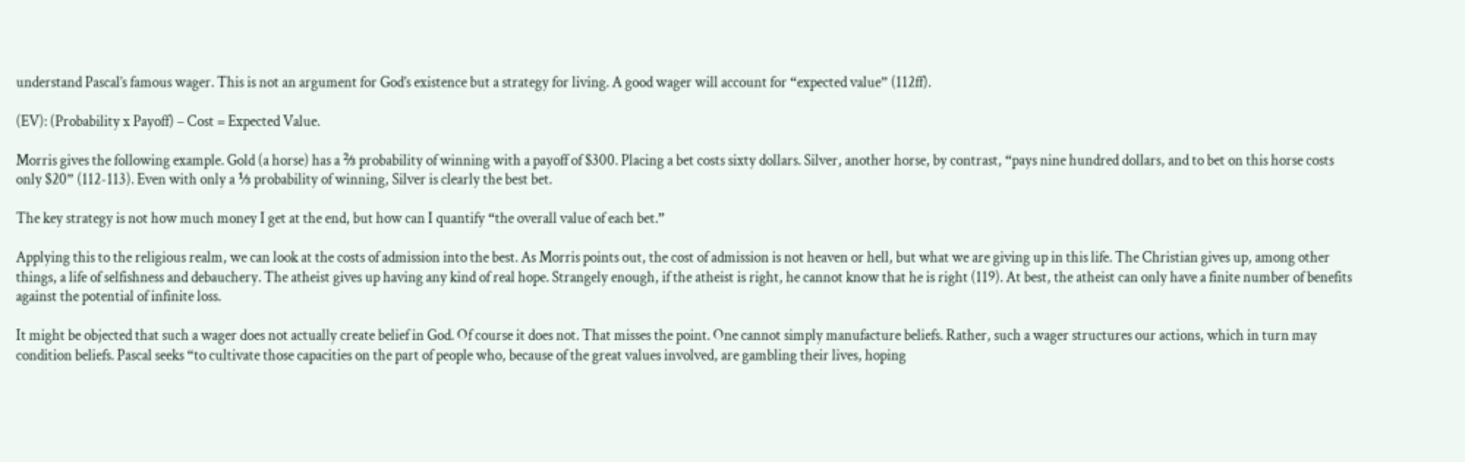understand Pascal’s famous wager. This is not an argument for God’s existence but a strategy for living. A good wager will account for “expected value” (112ff).

(EV): (Probability x Payoff) – Cost = Expected Value.

Morris gives the following example. Gold (a horse) has a ⅔ probability of winning with a payoff of $300. Placing a bet costs sixty dollars. Silver, another horse, by contrast, “pays nine hundred dollars, and to bet on this horse costs only $20” (112-113). Even with only a ⅓ probability of winning, Silver is clearly the best bet.

The key strategy is not how much money I get at the end, but how can I quantify “the overall value of each bet.”

Applying this to the religious realm, we can look at the costs of admission into the best. As Morris points out, the cost of admission is not heaven or hell, but what we are giving up in this life. The Christian gives up, among other things, a life of selfishness and debauchery. The atheist gives up having any kind of real hope. Strangely enough, if the atheist is right, he cannot know that he is right (119). At best, the atheist can only have a finite number of benefits against the potential of infinite loss.

It might be objected that such a wager does not actually create belief in God. Of course it does not. That misses the point. One cannot simply manufacture beliefs. Rather, such a wager structures our actions, which in turn may condition beliefs. Pascal seeks “to cultivate those capacities on the part of people who, because of the great values involved, are gambling their lives, hoping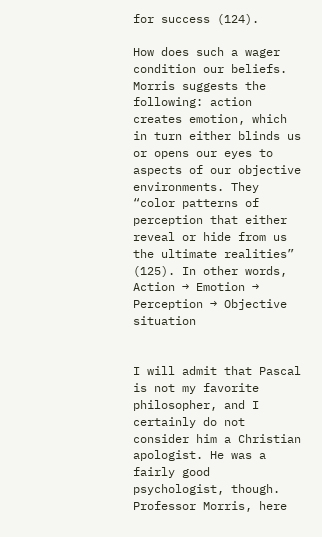for success (124).

How does such a wager condition our beliefs. Morris suggests the following: action creates emotion, which in turn either blinds us or opens our eyes to aspects of our objective environments. They “color patterns of perception that either reveal or hide from us the ultimate realities” (125). In other words,
Action → Emotion → Perception → Objective situation


I will admit that Pascal is not my favorite philosopher, and I certainly do not consider him a Christian apologist. He was a fairly good psychologist, though. Professor Morris, here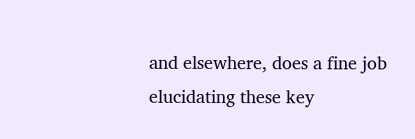and elsewhere, does a fine job elucidating these key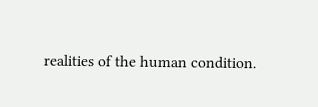realities of the human condition.